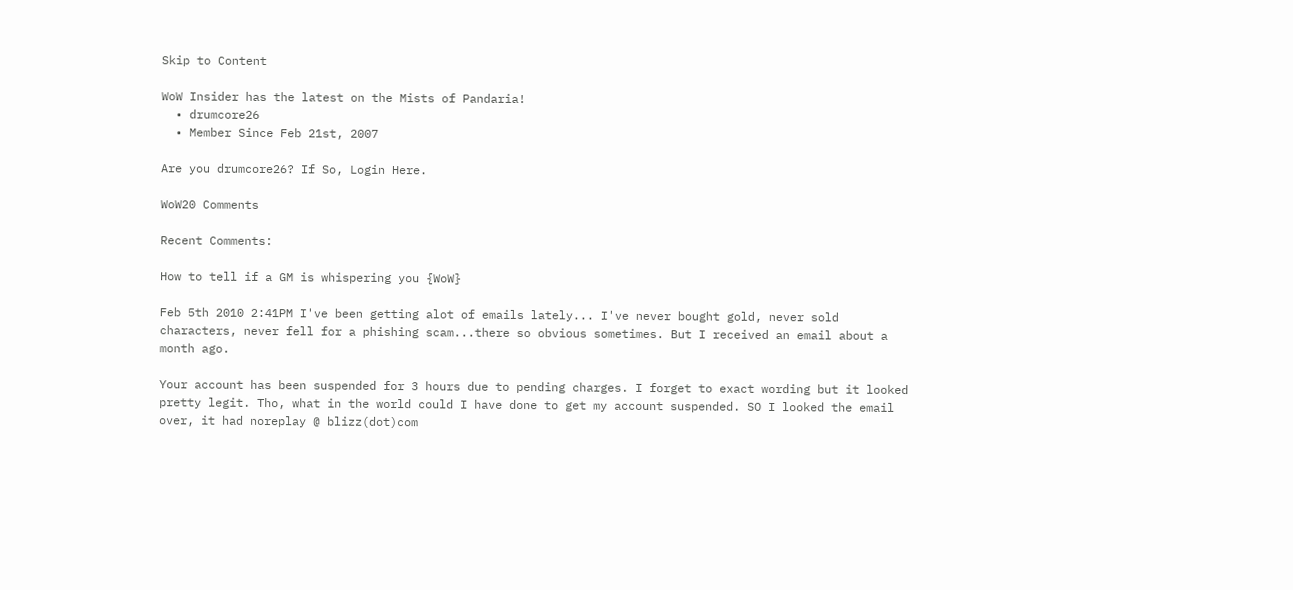Skip to Content

WoW Insider has the latest on the Mists of Pandaria!
  • drumcore26
  • Member Since Feb 21st, 2007

Are you drumcore26? If So, Login Here.

WoW20 Comments

Recent Comments:

How to tell if a GM is whispering you {WoW}

Feb 5th 2010 2:41PM I've been getting alot of emails lately... I've never bought gold, never sold characters, never fell for a phishing scam...there so obvious sometimes. But I received an email about a month ago.

Your account has been suspended for 3 hours due to pending charges. I forget to exact wording but it looked pretty legit. Tho, what in the world could I have done to get my account suspended. SO I looked the email over, it had noreplay @ blizz(dot)com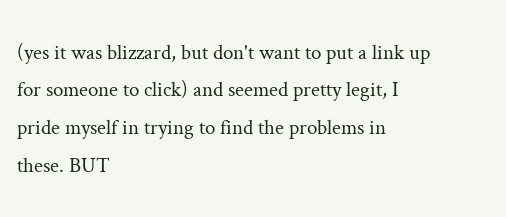(yes it was blizzard, but don't want to put a link up for someone to click) and seemed pretty legit, I pride myself in trying to find the problems in these. BUT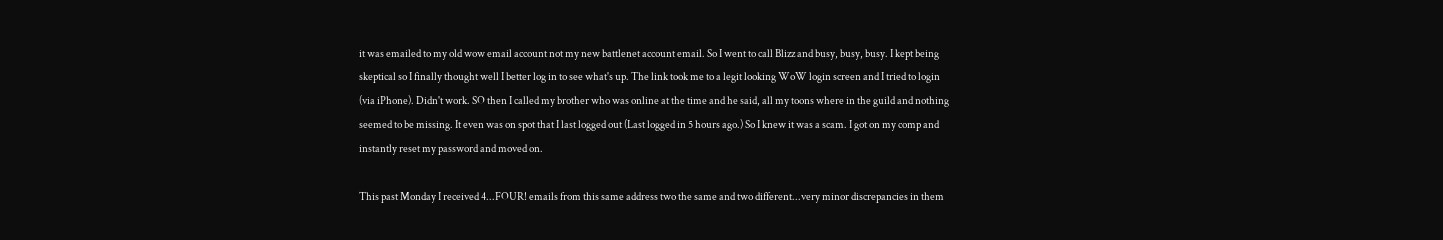it was emailed to my old wow email account not my new battlenet account email. So I went to call Blizz and busy, busy, busy. I kept being skeptical so I finally thought well I better log in to see what's up. The link took me to a legit looking WoW login screen and I tried to login (via iPhone). Didn't work. SO then I called my brother who was online at the time and he said, all my toons where in the guild and nothing seemed to be missing. It even was on spot that I last logged out (Last logged in 5 hours ago.) So I knew it was a scam. I got on my comp and instantly reset my password and moved on.

This past Monday I received 4...FOUR! emails from this same address two the same and two different...very minor discrepancies in them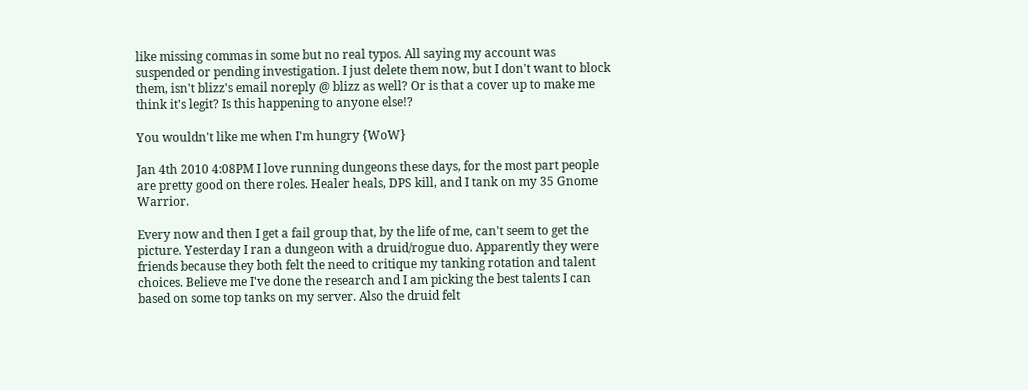like missing commas in some but no real typos. All saying my account was suspended or pending investigation. I just delete them now, but I don't want to block them, isn't blizz's email noreply @ blizz as well? Or is that a cover up to make me think it's legit? Is this happening to anyone else!?

You wouldn't like me when I'm hungry {WoW}

Jan 4th 2010 4:08PM I love running dungeons these days, for the most part people are pretty good on there roles. Healer heals, DPS kill, and I tank on my 35 Gnome Warrior.

Every now and then I get a fail group that, by the life of me, can't seem to get the picture. Yesterday I ran a dungeon with a druid/rogue duo. Apparently they were friends because they both felt the need to critique my tanking rotation and talent choices. Believe me I've done the research and I am picking the best talents I can based on some top tanks on my server. Also the druid felt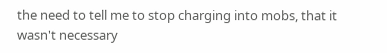the need to tell me to stop charging into mobs, that it wasn't necessary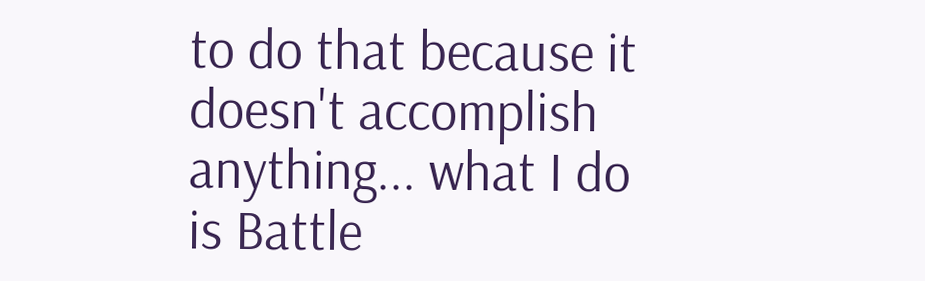to do that because it doesn't accomplish anything... what I do is Battle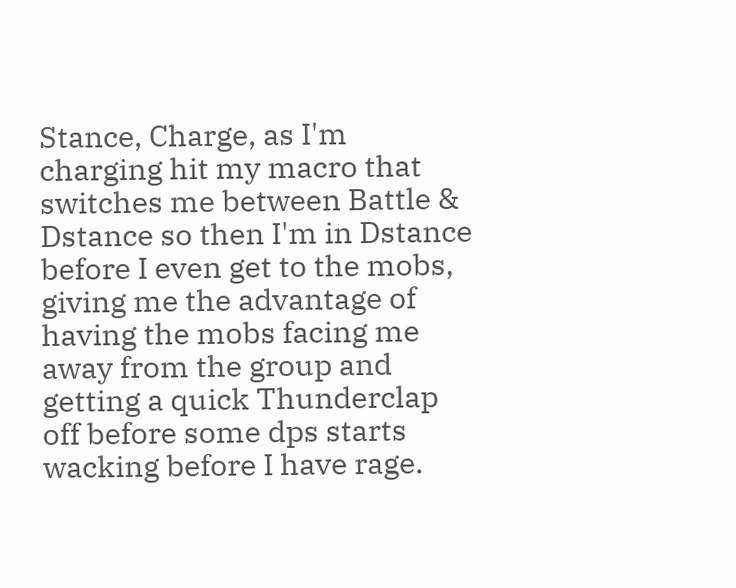Stance, Charge, as I'm charging hit my macro that switches me between Battle & Dstance so then I'm in Dstance before I even get to the mobs, giving me the advantage of having the mobs facing me away from the group and getting a quick Thunderclap off before some dps starts wacking before I have rage.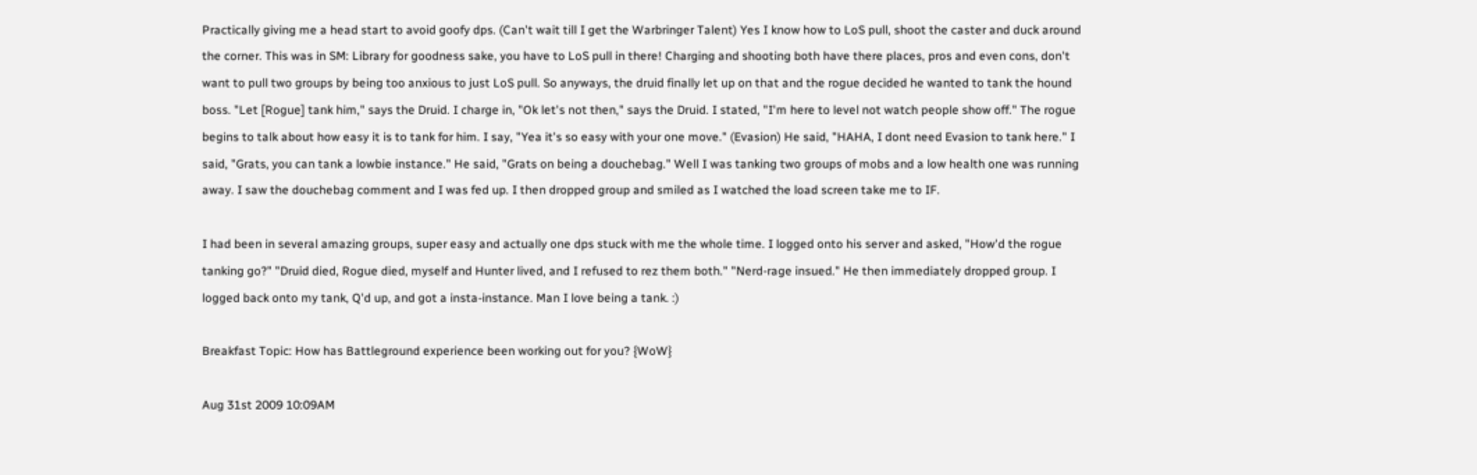Practically giving me a head start to avoid goofy dps. (Can't wait till I get the Warbringer Talent) Yes I know how to LoS pull, shoot the caster and duck around the corner. This was in SM: Library for goodness sake, you have to LoS pull in there! Charging and shooting both have there places, pros and even cons, don't want to pull two groups by being too anxious to just LoS pull. So anyways, the druid finally let up on that and the rogue decided he wanted to tank the hound boss. "Let [Rogue] tank him," says the Druid. I charge in, "Ok let's not then," says the Druid. I stated, "I'm here to level not watch people show off." The rogue begins to talk about how easy it is to tank for him. I say, "Yea it's so easy with your one move." (Evasion) He said, "HAHA, I dont need Evasion to tank here." I said, "Grats, you can tank a lowbie instance." He said, "Grats on being a douchebag." Well I was tanking two groups of mobs and a low health one was running away. I saw the douchebag comment and I was fed up. I then dropped group and smiled as I watched the load screen take me to IF.

I had been in several amazing groups, super easy and actually one dps stuck with me the whole time. I logged onto his server and asked, "How'd the rogue tanking go?" "Druid died, Rogue died, myself and Hunter lived, and I refused to rez them both." "Nerd-rage insued." He then immediately dropped group. I logged back onto my tank, Q'd up, and got a insta-instance. Man I love being a tank. :)

Breakfast Topic: How has Battleground experience been working out for you? {WoW}

Aug 31st 2009 10:09AM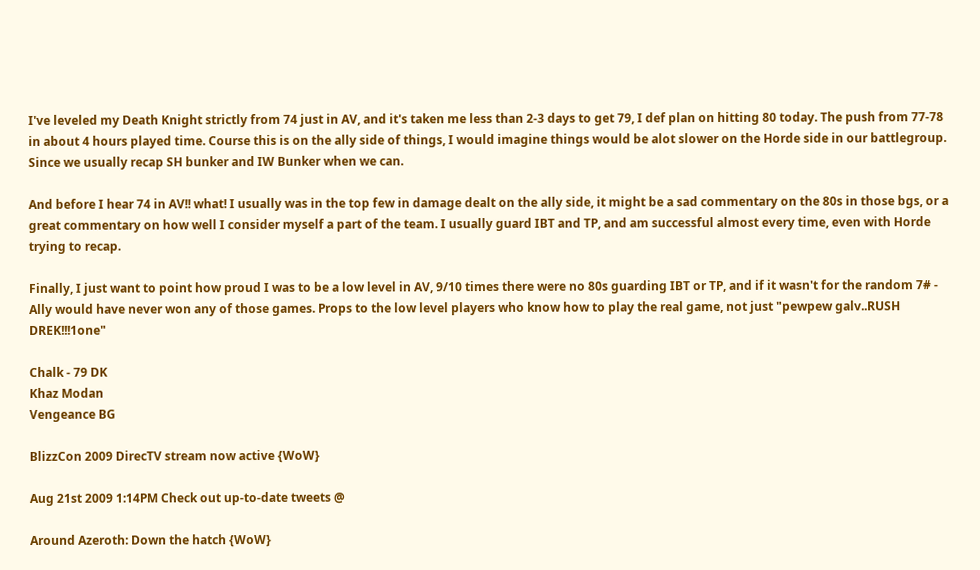I've leveled my Death Knight strictly from 74 just in AV, and it's taken me less than 2-3 days to get 79, I def plan on hitting 80 today. The push from 77-78 in about 4 hours played time. Course this is on the ally side of things, I would imagine things would be alot slower on the Horde side in our battlegroup. Since we usually recap SH bunker and IW Bunker when we can.

And before I hear 74 in AV!! what! I usually was in the top few in damage dealt on the ally side, it might be a sad commentary on the 80s in those bgs, or a great commentary on how well I consider myself a part of the team. I usually guard IBT and TP, and am successful almost every time, even with Horde trying to recap.

Finally, I just want to point how proud I was to be a low level in AV, 9/10 times there were no 80s guarding IBT or TP, and if it wasn't for the random 7# - Ally would have never won any of those games. Props to the low level players who know how to play the real game, not just "pewpew galv..RUSH DREK!!!1one"

Chalk - 79 DK
Khaz Modan
Vengeance BG

BlizzCon 2009 DirecTV stream now active {WoW}

Aug 21st 2009 1:14PM Check out up-to-date tweets @

Around Azeroth: Down the hatch {WoW}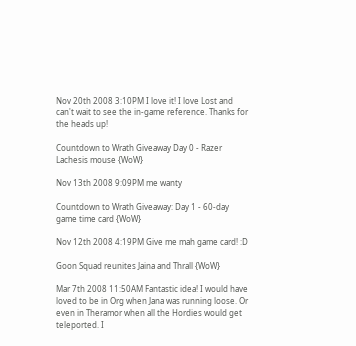Nov 20th 2008 3:10PM I love it! I love Lost and can't wait to see the in-game reference. Thanks for the heads up!

Countdown to Wrath Giveaway Day 0 - Razer Lachesis mouse {WoW}

Nov 13th 2008 9:09PM me wanty

Countdown to Wrath Giveaway: Day 1 - 60-day game time card {WoW}

Nov 12th 2008 4:19PM Give me mah game card! :D

Goon Squad reunites Jaina and Thrall {WoW}

Mar 7th 2008 11:50AM Fantastic idea! I would have loved to be in Org when Jana was running loose. Or even in Theramor when all the Hordies would get teleported. I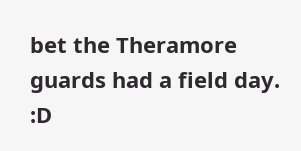bet the Theramore guards had a field day. :D